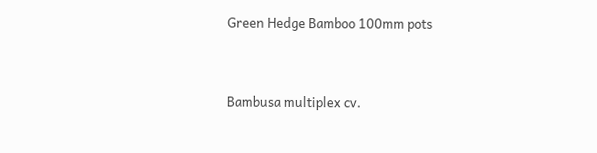Green Hedge Bamboo 100mm pots


Bambusa multiplex cv.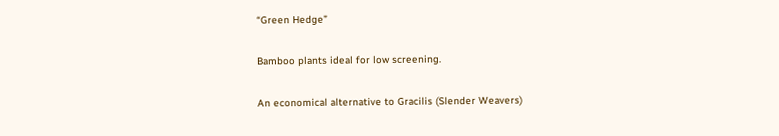“Green Hedge”

Bamboo plants ideal for low screening.

An economical alternative to Gracilis (Slender Weavers)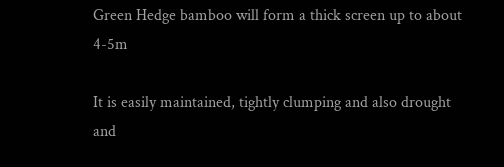Green Hedge bamboo will form a thick screen up to about 4-5m

It is easily maintained, tightly clumping and also drought and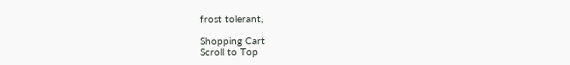frost tolerant,

Shopping Cart
Scroll to Top